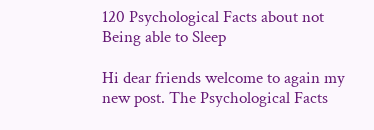120 Psychological Facts about not Being able to Sleep

Hi dear friends welcome to again my new post. The Psychological Facts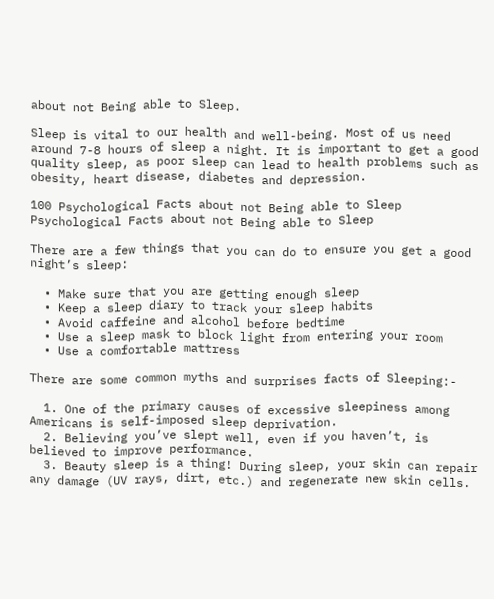about not Being able to Sleep.

Sleep is vital to our health and well-being. Most of us need around 7-8 hours of sleep a night. It is important to get a good quality sleep, as poor sleep can lead to health problems such as obesity, heart disease, diabetes and depression.

100 Psychological Facts about not Being able to Sleep
Psychological Facts about not Being able to Sleep

There are a few things that you can do to ensure you get a good night’s sleep:

  • Make sure that you are getting enough sleep
  • Keep a sleep diary to track your sleep habits
  • Avoid caffeine and alcohol before bedtime
  • Use a sleep mask to block light from entering your room
  • Use a comfortable mattress

There are some common myths and surprises facts of Sleeping:-

  1. One of the primary causes of excessive sleepiness among Americans is self-imposed sleep deprivation.
  2. Believing you’ve slept well, even if you haven’t, is believed to improve performance.
  3. Beauty sleep is a thing! During sleep, your skin can repair any damage (UV rays, dirt, etc.) and regenerate new skin cells.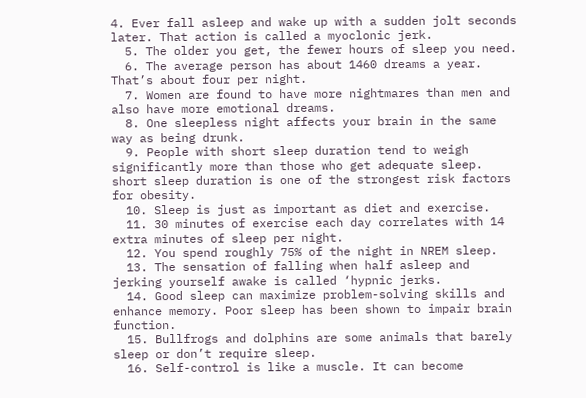4. Ever fall asleep and wake up with a sudden jolt seconds later. That action is called a myoclonic jerk.
  5. The older you get, the fewer hours of sleep you need.
  6. The average person has about 1460 dreams a year. That’s about four per night.
  7. Women are found to have more nightmares than men and also have more emotional dreams.
  8. One sleepless night affects your brain in the same way as being drunk.
  9. People with short sleep duration tend to weigh significantly more than those who get adequate sleep. short sleep duration is one of the strongest risk factors for obesity.
  10. Sleep is just as important as diet and exercise.
  11. 30 minutes of exercise each day correlates with 14 extra minutes of sleep per night.
  12. You spend roughly 75% of the night in NREM sleep.
  13. The sensation of falling when half asleep and jerking yourself awake is called ‘hypnic jerks.
  14. Good sleep can maximize problem-solving skills and enhance memory. Poor sleep has been shown to impair brain function.
  15. Bullfrogs and dolphins are some animals that barely sleep or don’t require sleep.
  16. Self-control is like a muscle. It can become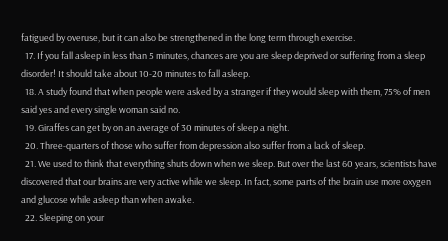fatigued by overuse, but it can also be strengthened in the long term through exercise.
  17. If you fall asleep in less than 5 minutes, chances are you are sleep deprived or suffering from a sleep disorder! It should take about 10-20 minutes to fall asleep.
  18. A study found that when people were asked by a stranger if they would sleep with them, 75% of men said yes and every single woman said no.
  19. Giraffes can get by on an average of 30 minutes of sleep a night.
  20. Three-quarters of those who suffer from depression also suffer from a lack of sleep.
  21. We used to think that everything shuts down when we sleep. But over the last 60 years, scientists have discovered that our brains are very active while we sleep. In fact, some parts of the brain use more oxygen and glucose while asleep than when awake.
  22. Sleeping on your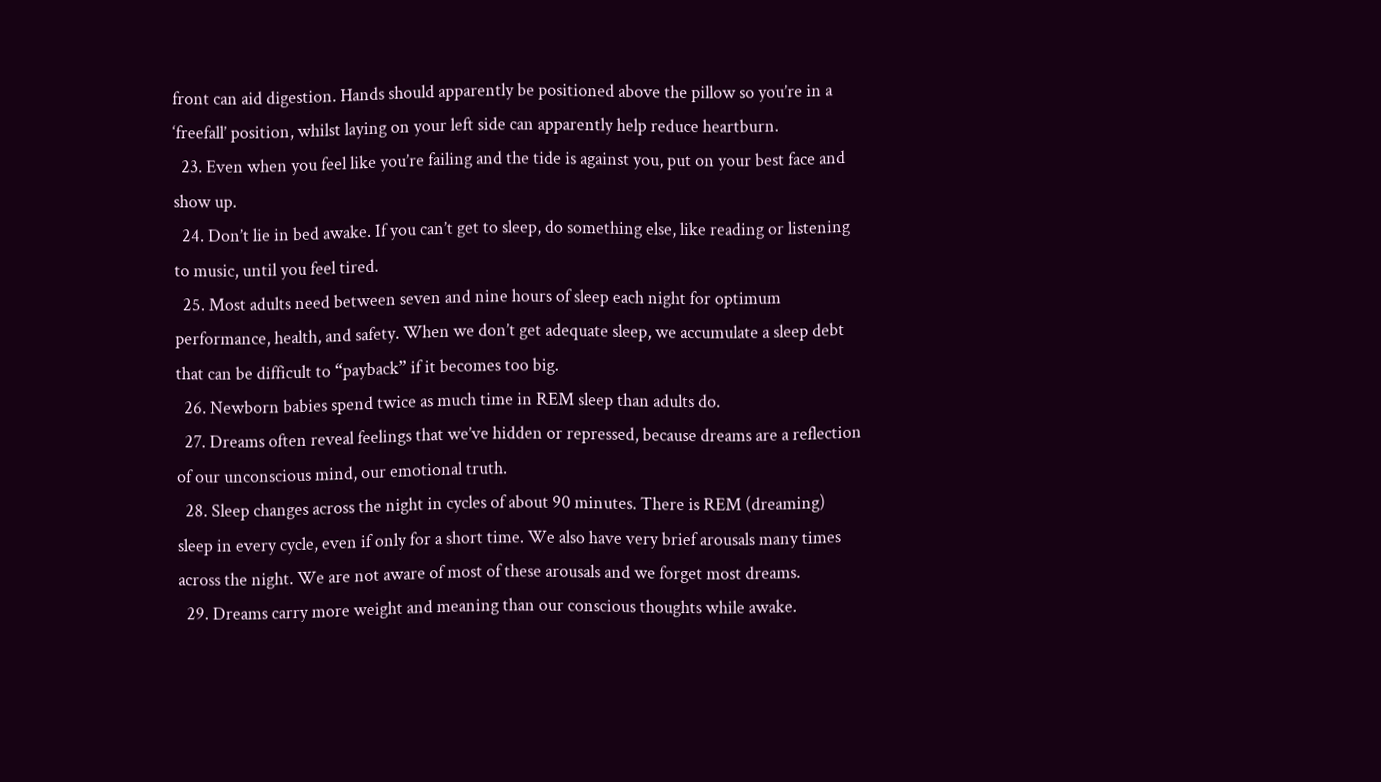front can aid digestion. Hands should apparently be positioned above the pillow so you’re in a ‘freefall’ position, whilst laying on your left side can apparently help reduce heartburn.
  23. Even when you feel like you’re failing and the tide is against you, put on your best face and show up.
  24. Don’t lie in bed awake. If you can’t get to sleep, do something else, like reading or listening to music, until you feel tired.
  25. Most adults need between seven and nine hours of sleep each night for optimum performance, health, and safety. When we don’t get adequate sleep, we accumulate a sleep debt that can be difficult to “payback” if it becomes too big.
  26. Newborn babies spend twice as much time in REM sleep than adults do.
  27. Dreams often reveal feelings that we’ve hidden or repressed, because dreams are a reflection of our unconscious mind, our emotional truth.
  28. Sleep changes across the night in cycles of about 90 minutes. There is REM (dreaming) sleep in every cycle, even if only for a short time. We also have very brief arousals many times across the night. We are not aware of most of these arousals and we forget most dreams.
  29. Dreams carry more weight and meaning than our conscious thoughts while awake.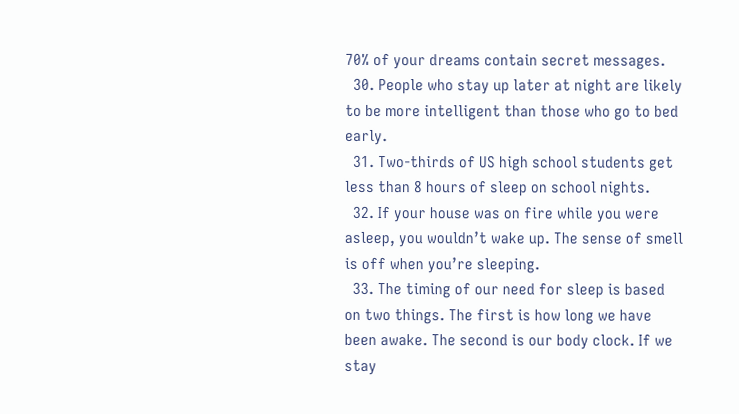70% of your dreams contain secret messages.
  30. People who stay up later at night are likely to be more intelligent than those who go to bed early.
  31. Two-thirds of US high school students get less than 8 hours of sleep on school nights.
  32. If your house was on fire while you were asleep, you wouldn’t wake up. The sense of smell is off when you’re sleeping.
  33. The timing of our need for sleep is based on two things. The first is how long we have been awake. The second is our body clock. If we stay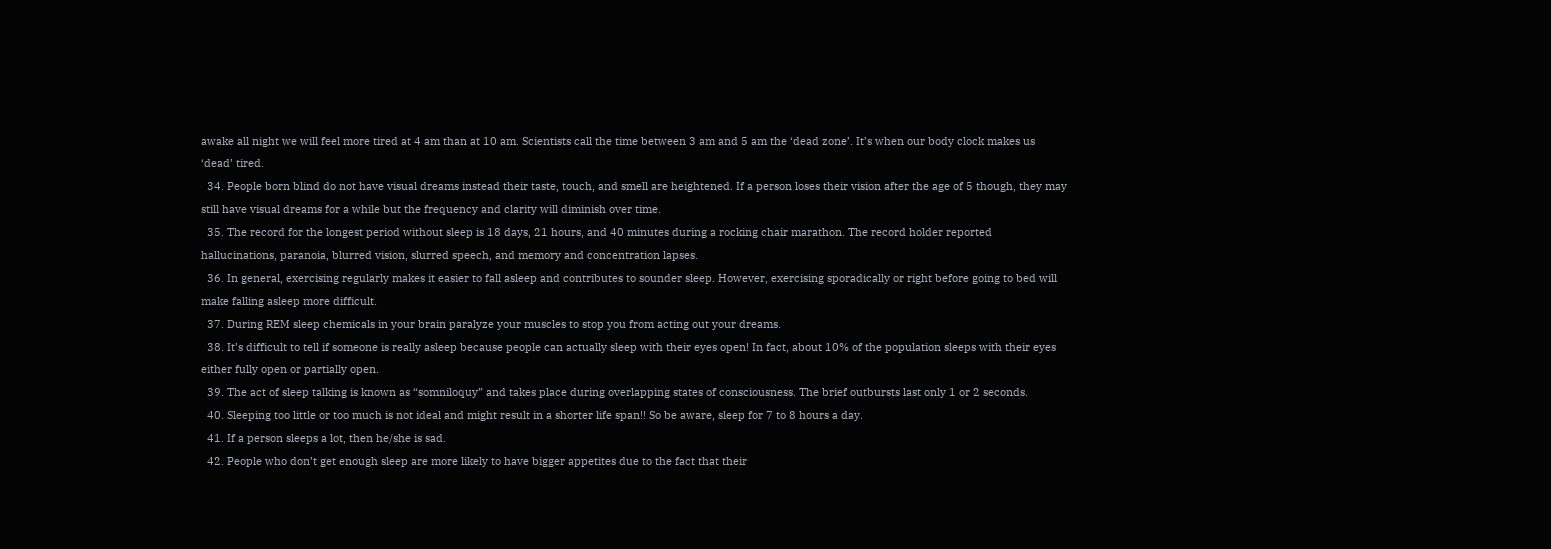awake all night we will feel more tired at 4 am than at 10 am. Scientists call the time between 3 am and 5 am the ‘dead zone’. It’s when our body clock makes us ‘dead’ tired.
  34. People born blind do not have visual dreams instead their taste, touch, and smell are heightened. If a person loses their vision after the age of 5 though, they may still have visual dreams for a while but the frequency and clarity will diminish over time.
  35. The record for the longest period without sleep is 18 days, 21 hours, and 40 minutes during a rocking chair marathon. The record holder reported hallucinations, paranoia, blurred vision, slurred speech, and memory and concentration lapses.
  36. In general, exercising regularly makes it easier to fall asleep and contributes to sounder sleep. However, exercising sporadically or right before going to bed will make falling asleep more difficult.
  37. During REM sleep chemicals in your brain paralyze your muscles to stop you from acting out your dreams.
  38. It’s difficult to tell if someone is really asleep because people can actually sleep with their eyes open! In fact, about 10% of the population sleeps with their eyes either fully open or partially open.
  39. The act of sleep talking is known as “somniloquy” and takes place during overlapping states of consciousness. The brief outbursts last only 1 or 2 seconds.
  40. Sleeping too little or too much is not ideal and might result in a shorter life span!! So be aware, sleep for 7 to 8 hours a day.
  41. If a person sleeps a lot, then he/she is sad.
  42. People who don’t get enough sleep are more likely to have bigger appetites due to the fact that their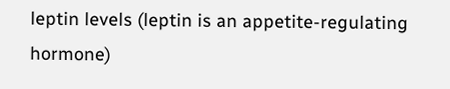leptin levels (leptin is an appetite-regulating hormone)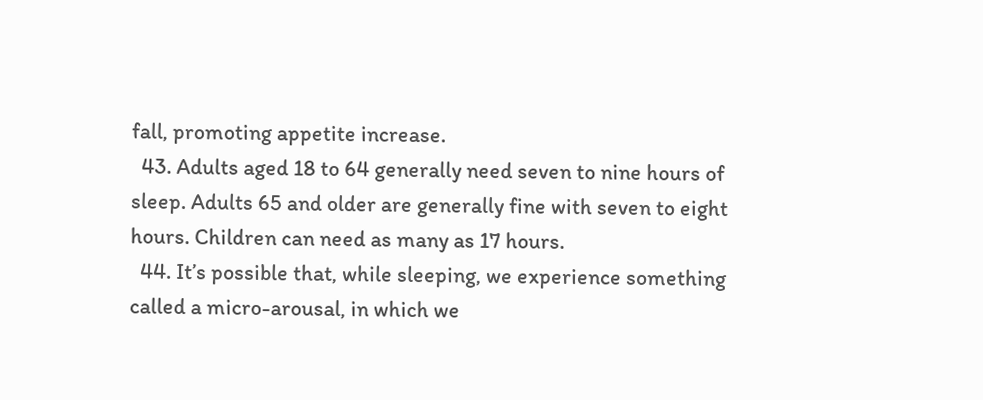fall, promoting appetite increase.
  43. Adults aged 18 to 64 generally need seven to nine hours of sleep. Adults 65 and older are generally fine with seven to eight hours. Children can need as many as 17 hours.
  44. It’s possible that, while sleeping, we experience something called a micro-arousal, in which we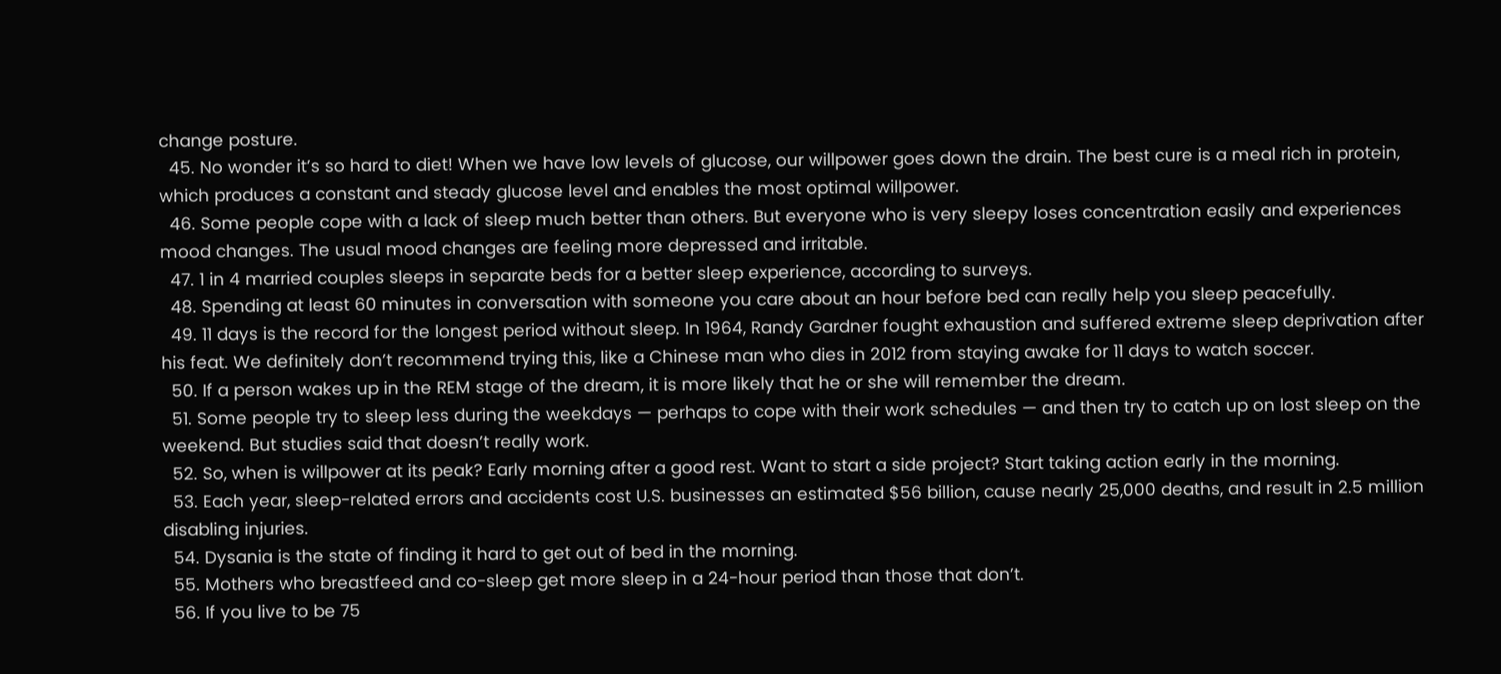change posture.
  45. No wonder it’s so hard to diet! When we have low levels of glucose, our willpower goes down the drain. The best cure is a meal rich in protein, which produces a constant and steady glucose level and enables the most optimal willpower.
  46. Some people cope with a lack of sleep much better than others. But everyone who is very sleepy loses concentration easily and experiences mood changes. The usual mood changes are feeling more depressed and irritable.
  47. 1 in 4 married couples sleeps in separate beds for a better sleep experience, according to surveys.
  48. Spending at least 60 minutes in conversation with someone you care about an hour before bed can really help you sleep peacefully.
  49. 11 days is the record for the longest period without sleep. In 1964, Randy Gardner fought exhaustion and suffered extreme sleep deprivation after his feat. We definitely don’t recommend trying this, like a Chinese man who dies in 2012 from staying awake for 11 days to watch soccer.
  50. If a person wakes up in the REM stage of the dream, it is more likely that he or she will remember the dream.
  51. Some people try to sleep less during the weekdays — perhaps to cope with their work schedules — and then try to catch up on lost sleep on the weekend. But studies said that doesn’t really work.
  52. So, when is willpower at its peak? Early morning after a good rest. Want to start a side project? Start taking action early in the morning.
  53. Each year, sleep-related errors and accidents cost U.S. businesses an estimated $56 billion, cause nearly 25,000 deaths, and result in 2.5 million disabling injuries.
  54. Dysania is the state of finding it hard to get out of bed in the morning.
  55. Mothers who breastfeed and co-sleep get more sleep in a 24-hour period than those that don’t.
  56. If you live to be 75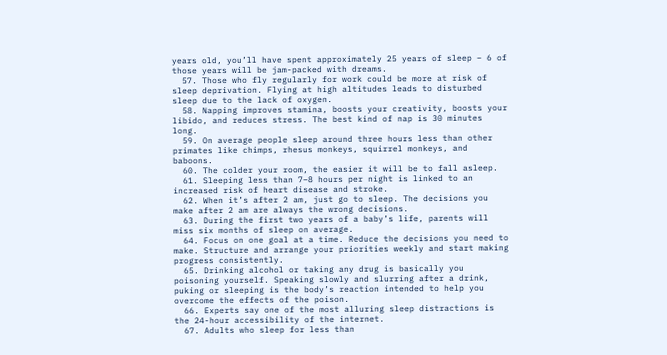years old, you’ll have spent approximately 25 years of sleep – 6 of those years will be jam-packed with dreams.
  57. Those who fly regularly for work could be more at risk of sleep deprivation. Flying at high altitudes leads to disturbed sleep due to the lack of oxygen.
  58. Napping improves stamina, boosts your creativity, boosts your libido, and reduces stress. The best kind of nap is 30 minutes long.
  59. On average people sleep around three hours less than other primates like chimps, rhesus monkeys, squirrel monkeys, and baboons.
  60. The colder your room, the easier it will be to fall asleep.
  61. Sleeping less than 7–8 hours per night is linked to an increased risk of heart disease and stroke.
  62. When it’s after 2 am, just go to sleep. The decisions you make after 2 am are always the wrong decisions.
  63. During the first two years of a baby’s life, parents will miss six months of sleep on average.
  64. Focus on one goal at a time. Reduce the decisions you need to make. Structure and arrange your priorities weekly and start making progress consistently.
  65. Drinking alcohol or taking any drug is basically you poisoning yourself. Speaking slowly and slurring after a drink, puking or sleeping is the body’s reaction intended to help you overcome the effects of the poison.
  66. Experts say one of the most alluring sleep distractions is the 24-hour accessibility of the internet.
  67. Adults who sleep for less than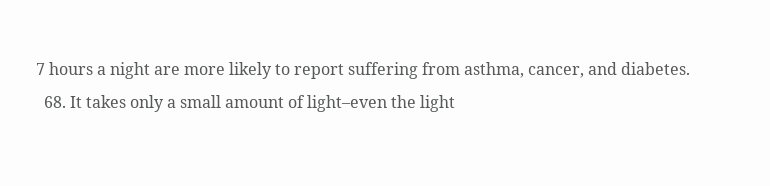7 hours a night are more likely to report suffering from asthma, cancer, and diabetes.
  68. It takes only a small amount of light–even the light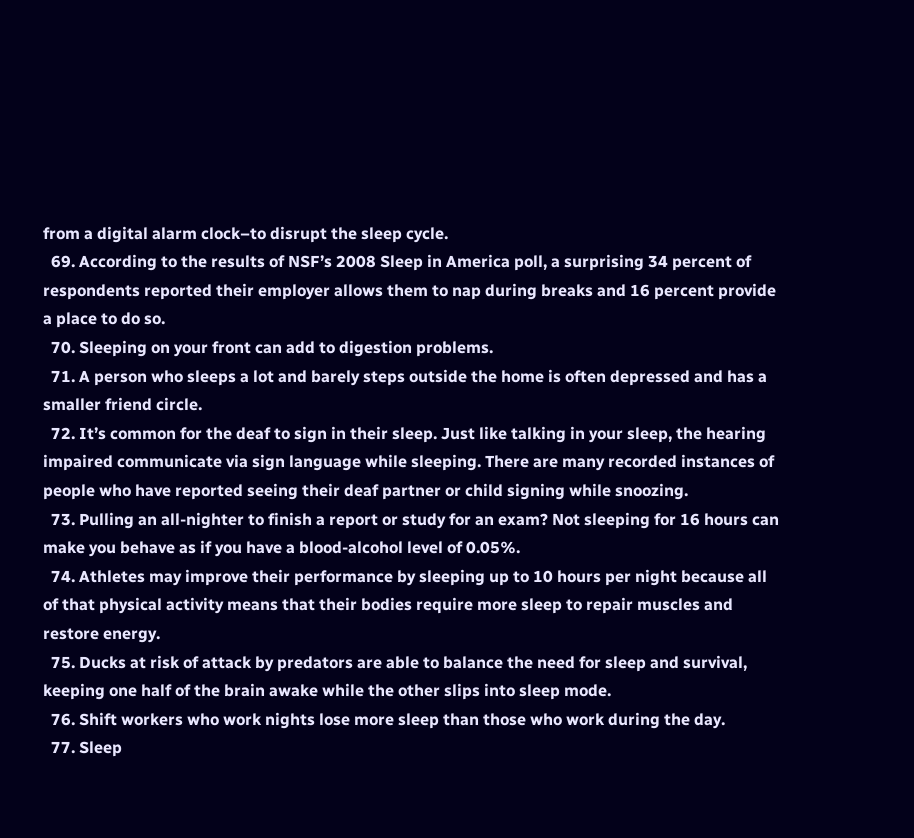from a digital alarm clock–to disrupt the sleep cycle.
  69. According to the results of NSF’s 2008 Sleep in America poll, a surprising 34 percent of respondents reported their employer allows them to nap during breaks and 16 percent provide a place to do so.
  70. Sleeping on your front can add to digestion problems.
  71. A person who sleeps a lot and barely steps outside the home is often depressed and has a smaller friend circle.
  72. It’s common for the deaf to sign in their sleep. Just like talking in your sleep, the hearing impaired communicate via sign language while sleeping. There are many recorded instances of people who have reported seeing their deaf partner or child signing while snoozing.
  73. Pulling an all-nighter to finish a report or study for an exam? Not sleeping for 16 hours can make you behave as if you have a blood-alcohol level of 0.05%.
  74. Athletes may improve their performance by sleeping up to 10 hours per night because all of that physical activity means that their bodies require more sleep to repair muscles and restore energy.
  75. Ducks at risk of attack by predators are able to balance the need for sleep and survival, keeping one half of the brain awake while the other slips into sleep mode.
  76. Shift workers who work nights lose more sleep than those who work during the day.
  77. Sleep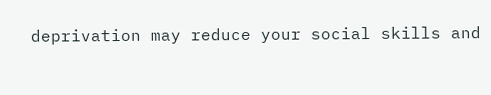deprivation may reduce your social skills and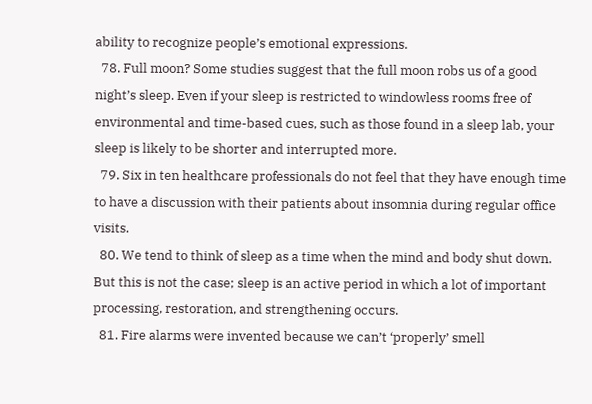ability to recognize people’s emotional expressions.
  78. Full moon? Some studies suggest that the full moon robs us of a good night’s sleep. Even if your sleep is restricted to windowless rooms free of environmental and time-based cues, such as those found in a sleep lab, your sleep is likely to be shorter and interrupted more.
  79. Six in ten healthcare professionals do not feel that they have enough time to have a discussion with their patients about insomnia during regular office visits.
  80. We tend to think of sleep as a time when the mind and body shut down. But this is not the case; sleep is an active period in which a lot of important processing, restoration, and strengthening occurs.
  81. Fire alarms were invented because we can’t ‘properly’ smell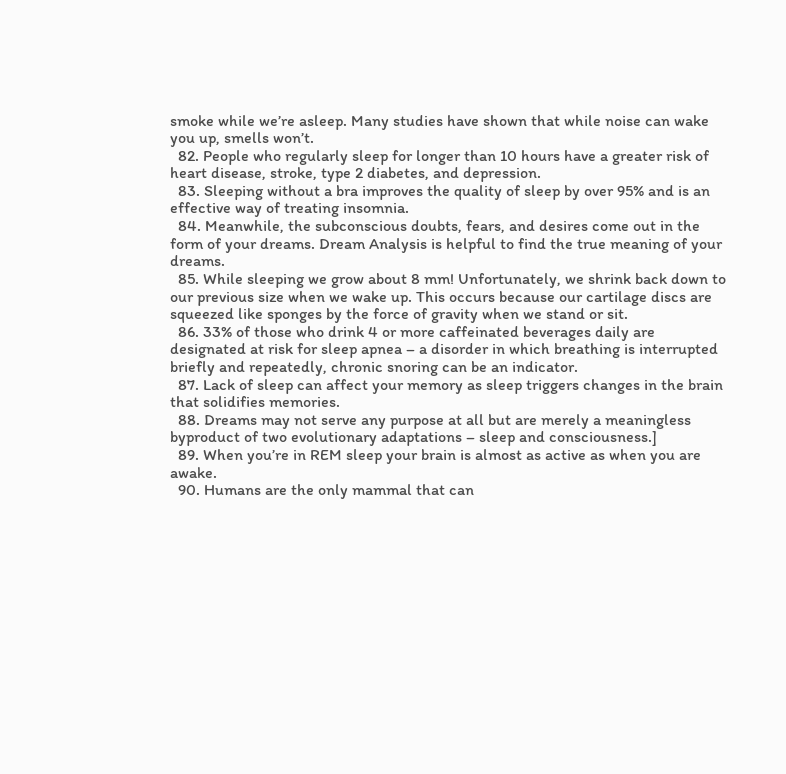smoke while we’re asleep. Many studies have shown that while noise can wake you up, smells won’t.
  82. People who regularly sleep for longer than 10 hours have a greater risk of heart disease, stroke, type 2 diabetes, and depression.
  83. Sleeping without a bra improves the quality of sleep by over 95% and is an effective way of treating insomnia.
  84. Meanwhile, the subconscious doubts, fears, and desires come out in the form of your dreams. Dream Analysis is helpful to find the true meaning of your dreams.
  85. While sleeping we grow about 8 mm! Unfortunately, we shrink back down to our previous size when we wake up. This occurs because our cartilage discs are squeezed like sponges by the force of gravity when we stand or sit.
  86. 33% of those who drink 4 or more caffeinated beverages daily are designated at risk for sleep apnea – a disorder in which breathing is interrupted briefly and repeatedly, chronic snoring can be an indicator.
  87. Lack of sleep can affect your memory as sleep triggers changes in the brain that solidifies memories.
  88. Dreams may not serve any purpose at all but are merely a meaningless byproduct of two evolutionary adaptations – sleep and consciousness.]
  89. When you’re in REM sleep your brain is almost as active as when you are awake.
  90. Humans are the only mammal that can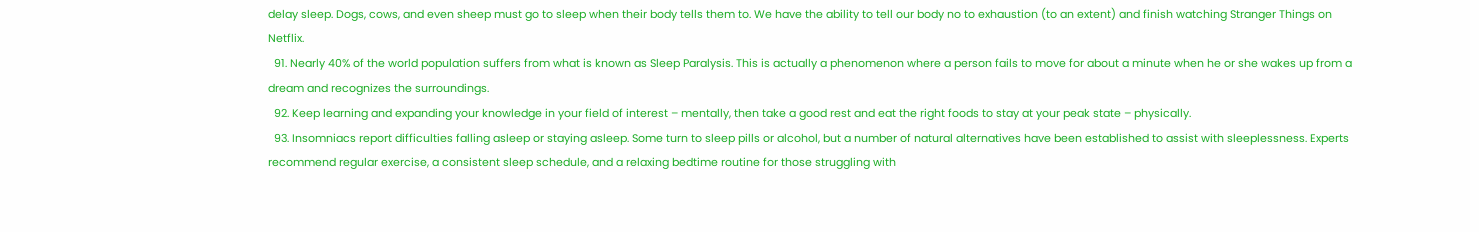delay sleep. Dogs, cows, and even sheep must go to sleep when their body tells them to. We have the ability to tell our body no to exhaustion (to an extent) and finish watching Stranger Things on Netflix.
  91. Nearly 40% of the world population suffers from what is known as Sleep Paralysis. This is actually a phenomenon where a person fails to move for about a minute when he or she wakes up from a dream and recognizes the surroundings.
  92. Keep learning and expanding your knowledge in your field of interest – mentally, then take a good rest and eat the right foods to stay at your peak state – physically.
  93. Insomniacs report difficulties falling asleep or staying asleep. Some turn to sleep pills or alcohol, but a number of natural alternatives have been established to assist with sleeplessness. Experts recommend regular exercise, a consistent sleep schedule, and a relaxing bedtime routine for those struggling with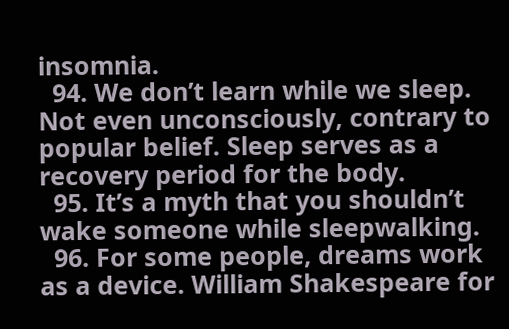insomnia.
  94. We don’t learn while we sleep. Not even unconsciously, contrary to popular belief. Sleep serves as a recovery period for the body.
  95. It’s a myth that you shouldn’t wake someone while sleepwalking.
  96. For some people, dreams work as a device. William Shakespeare for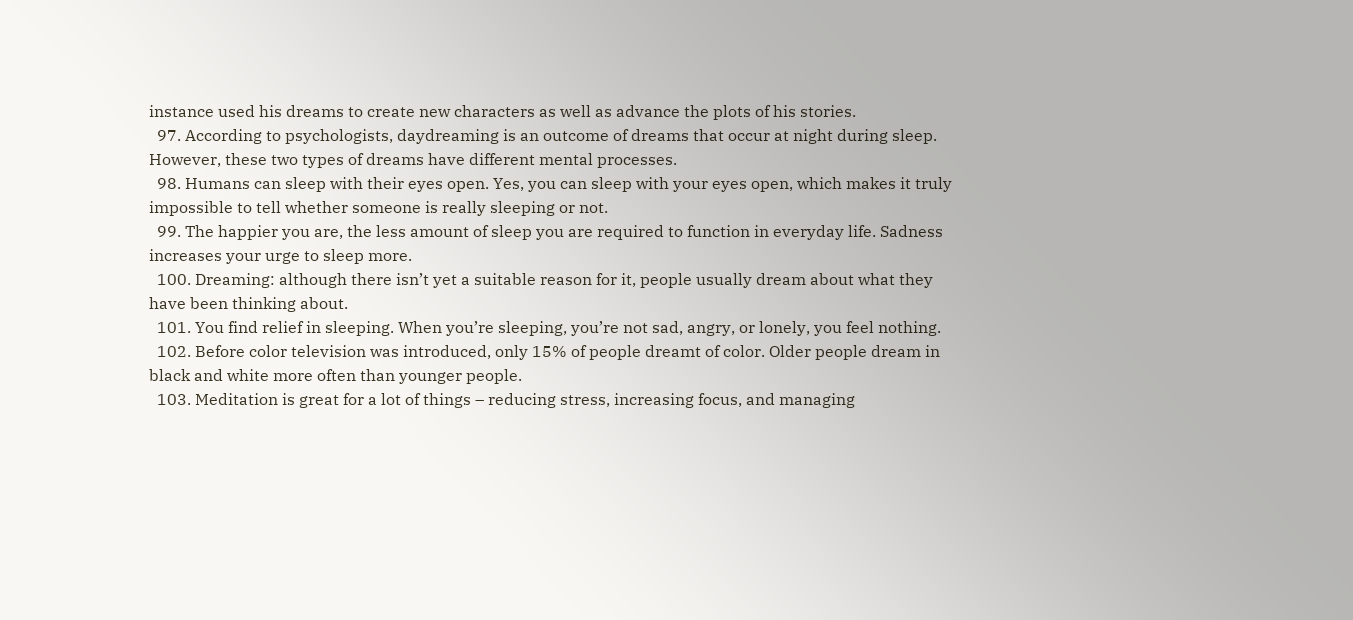instance used his dreams to create new characters as well as advance the plots of his stories.
  97. According to psychologists, daydreaming is an outcome of dreams that occur at night during sleep. However, these two types of dreams have different mental processes.
  98. Humans can sleep with their eyes open. Yes, you can sleep with your eyes open, which makes it truly impossible to tell whether someone is really sleeping or not.
  99. The happier you are, the less amount of sleep you are required to function in everyday life. Sadness increases your urge to sleep more.
  100. Dreaming: although there isn’t yet a suitable reason for it, people usually dream about what they have been thinking about.
  101. You find relief in sleeping. When you’re sleeping, you’re not sad, angry, or lonely, you feel nothing.
  102. Before color television was introduced, only 15% of people dreamt of color. Older people dream in black and white more often than younger people.
  103. Meditation is great for a lot of things – reducing stress, increasing focus, and managing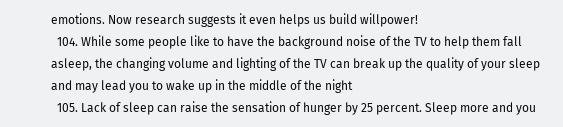emotions. Now research suggests it even helps us build willpower!
  104. While some people like to have the background noise of the TV to help them fall asleep, the changing volume and lighting of the TV can break up the quality of your sleep and may lead you to wake up in the middle of the night
  105. Lack of sleep can raise the sensation of hunger by 25 percent. Sleep more and you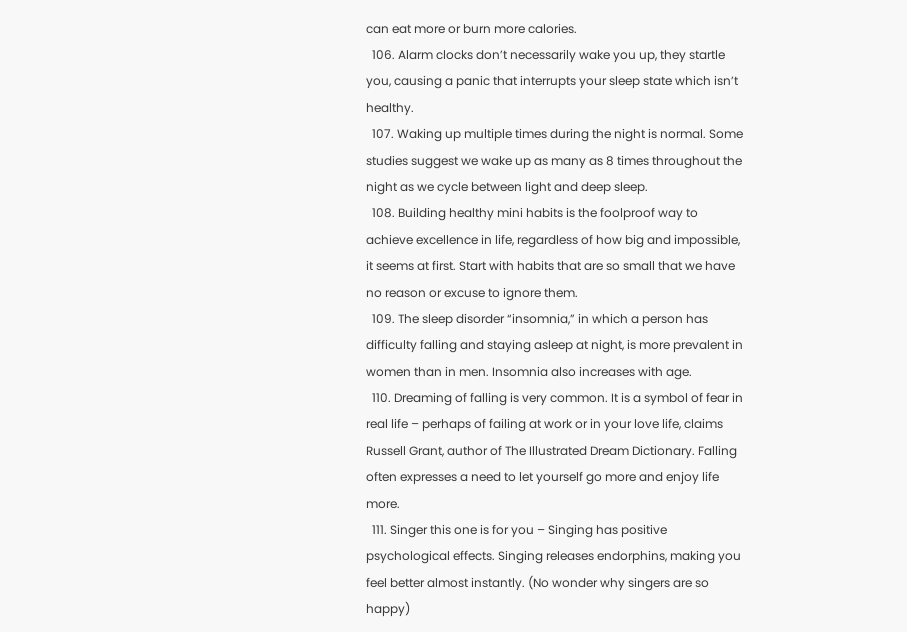can eat more or burn more calories.
  106. Alarm clocks don’t necessarily wake you up, they startle you, causing a panic that interrupts your sleep state which isn’t healthy.
  107. Waking up multiple times during the night is normal. Some studies suggest we wake up as many as 8 times throughout the night as we cycle between light and deep sleep.
  108. Building healthy mini habits is the foolproof way to achieve excellence in life, regardless of how big and impossible, it seems at first. Start with habits that are so small that we have no reason or excuse to ignore them.
  109. The sleep disorder “insomnia,” in which a person has difficulty falling and staying asleep at night, is more prevalent in women than in men. Insomnia also increases with age.
  110. Dreaming of falling is very common. It is a symbol of fear in real life – perhaps of failing at work or in your love life, claims Russell Grant, author of The Illustrated Dream Dictionary. Falling often expresses a need to let yourself go more and enjoy life more.
  111. Singer this one is for you – Singing has positive psychological effects. Singing releases endorphins, making you feel better almost instantly. (No wonder why singers are so happy)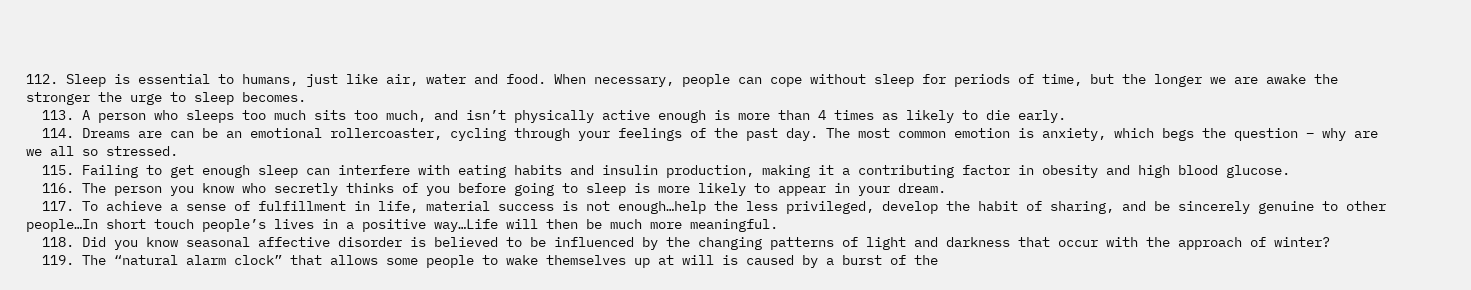112. Sleep is essential to humans, just like air, water and food. When necessary, people can cope without sleep for periods of time, but the longer we are awake the stronger the urge to sleep becomes.
  113. A person who sleeps too much sits too much, and isn’t physically active enough is more than 4 times as likely to die early.
  114. Dreams are can be an emotional rollercoaster, cycling through your feelings of the past day. The most common emotion is anxiety, which begs the question – why are we all so stressed.
  115. Failing to get enough sleep can interfere with eating habits and insulin production, making it a contributing factor in obesity and high blood glucose.
  116. The person you know who secretly thinks of you before going to sleep is more likely to appear in your dream.
  117. To achieve a sense of fulfillment in life, material success is not enough…help the less privileged, develop the habit of sharing, and be sincerely genuine to other people…In short touch people’s lives in a positive way…Life will then be much more meaningful.
  118. Did you know seasonal affective disorder is believed to be influenced by the changing patterns of light and darkness that occur with the approach of winter?
  119. The “natural alarm clock” that allows some people to wake themselves up at will is caused by a burst of the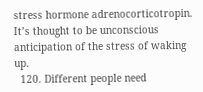stress hormone adrenocorticotropin. It’s thought to be unconscious anticipation of the stress of waking up.
  120. Different people need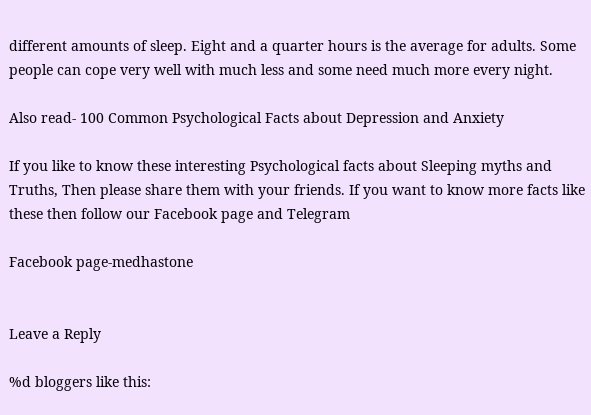different amounts of sleep. Eight and a quarter hours is the average for adults. Some people can cope very well with much less and some need much more every night.

Also read- 100 Common Psychological Facts about Depression and Anxiety

If you like to know these interesting Psychological facts about Sleeping myths and Truths, Then please share them with your friends. If you want to know more facts like these then follow our Facebook page and Telegram

Facebook page-medhastone


Leave a Reply

%d bloggers like this: